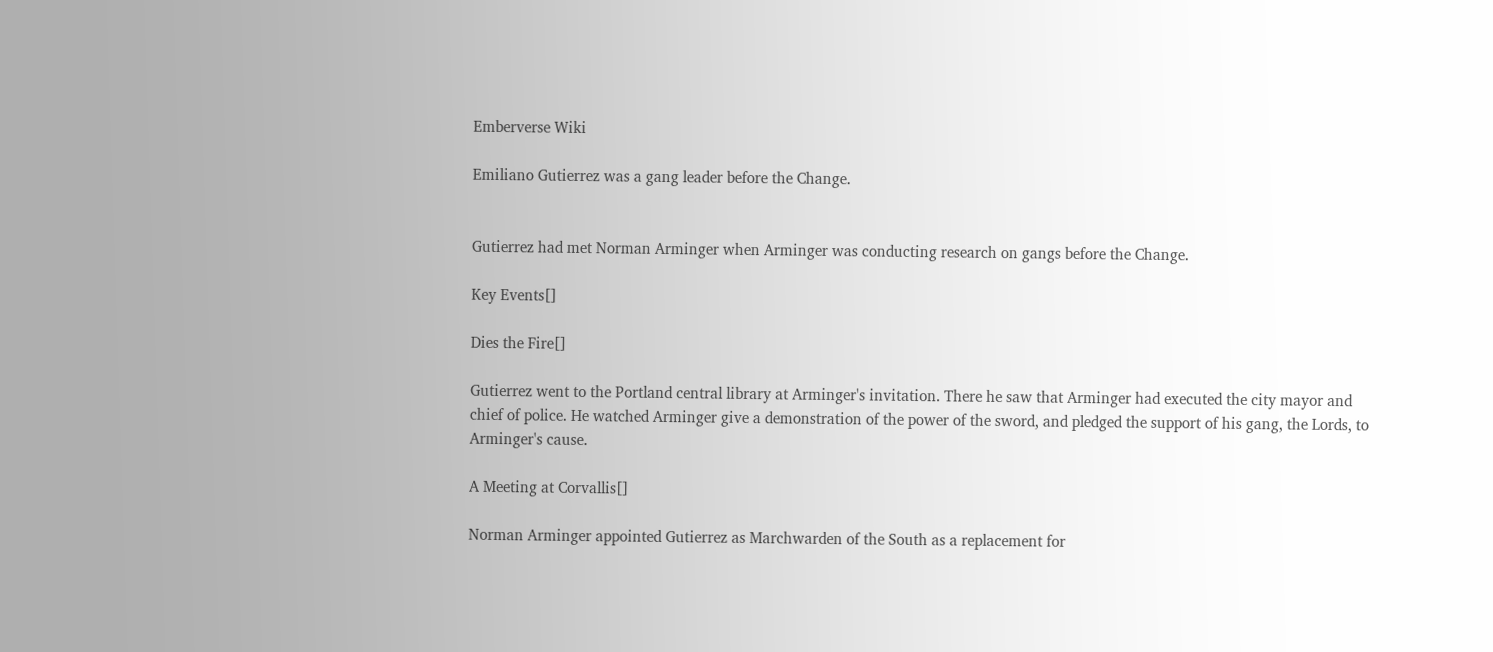Emberverse Wiki

Emiliano Gutierrez was a gang leader before the Change.


Gutierrez had met Norman Arminger when Arminger was conducting research on gangs before the Change.

Key Events[]

Dies the Fire[]

Gutierrez went to the Portland central library at Arminger's invitation. There he saw that Arminger had executed the city mayor and chief of police. He watched Arminger give a demonstration of the power of the sword, and pledged the support of his gang, the Lords, to Arminger's cause.

A Meeting at Corvallis[]

Norman Arminger appointed Gutierrez as Marchwarden of the South as a replacement for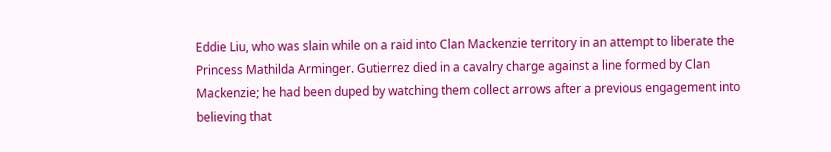Eddie Liu, who was slain while on a raid into Clan Mackenzie territory in an attempt to liberate the Princess Mathilda Arminger. Gutierrez died in a cavalry charge against a line formed by Clan Mackenzie; he had been duped by watching them collect arrows after a previous engagement into believing that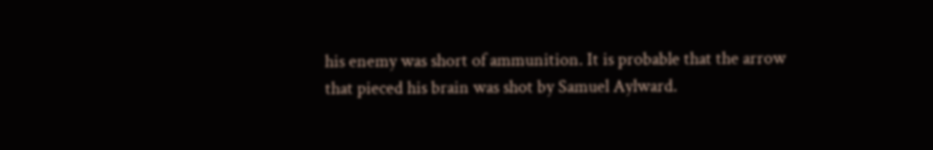his enemy was short of ammunition. It is probable that the arrow that pieced his brain was shot by Samuel Aylward.